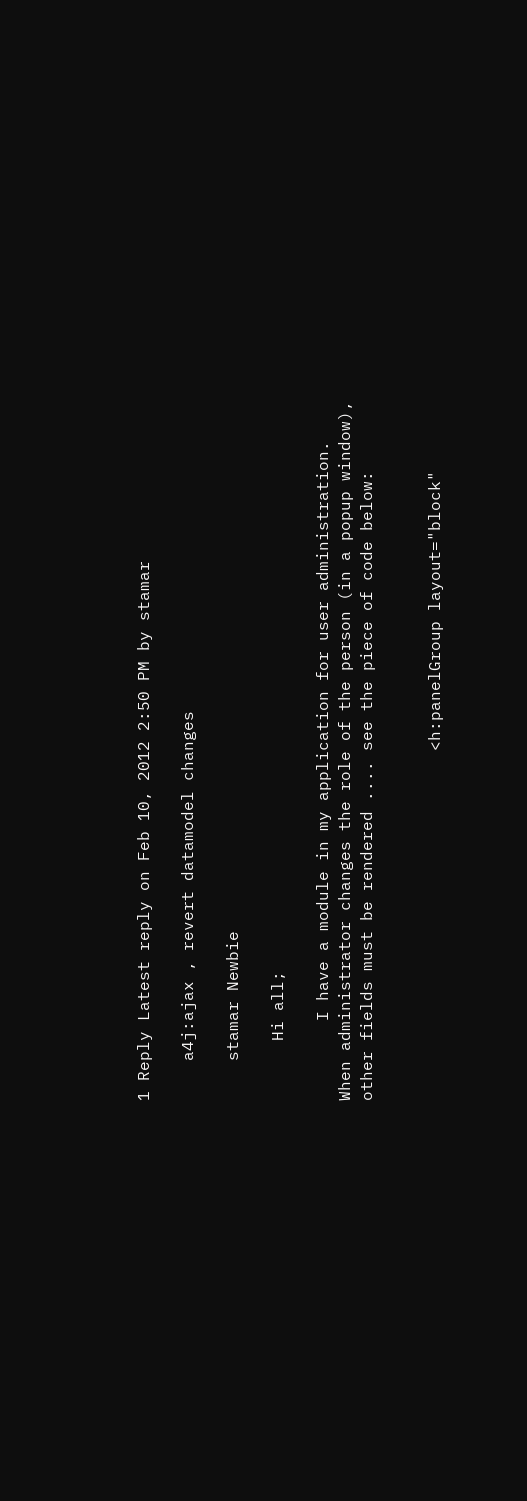1 Reply Latest reply on Feb 10, 2012 2:50 PM by stamar

    a4j:ajax , revert datamodel changes

    stamar Newbie

      Hi all;

        I have a module in my application for user administration. When administrator changes the role of the person (in a popup window), other fields must be rendered .... see the piece of code below:


                                   <h:panelGroup layout="block"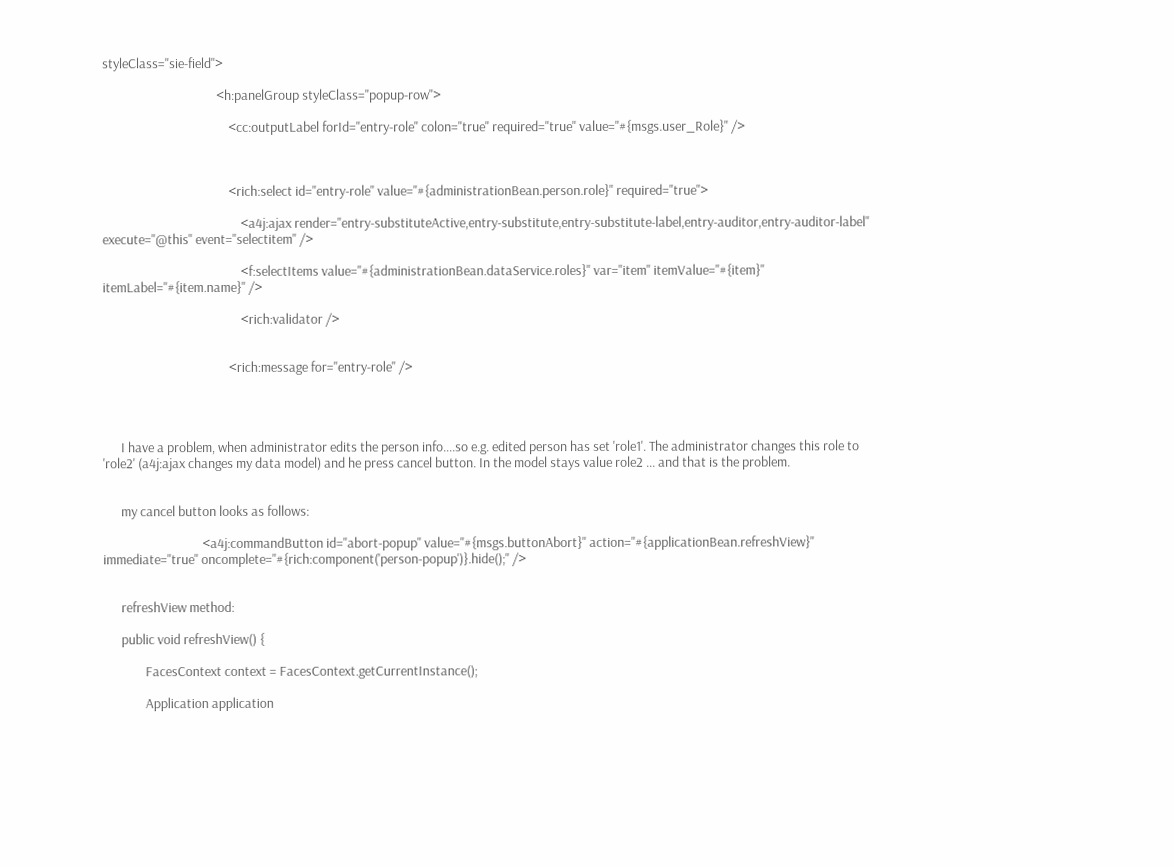styleClass="sie-field">

                                      <h:panelGroup styleClass="popup-row">

                                          <cc:outputLabel forId="entry-role" colon="true" required="true" value="#{msgs.user_Role}" />



                                          <rich:select id="entry-role" value="#{administrationBean.person.role}" required="true">

                                              <a4j:ajax render="entry-substituteActive,entry-substitute,entry-substitute-label,entry-auditor,entry-auditor-label" execute="@this" event="selectitem" />

                                              <f:selectItems value="#{administrationBean.dataService.roles}" var="item" itemValue="#{item}" itemLabel="#{item.name}" />

                                              <rich:validator />


                                          <rich:message for="entry-role" />




      I have a problem, when administrator edits the person info....so e.g. edited person has set 'role1'. The administrator changes this role to 'role2' (a4j:ajax changes my data model) and he press cancel button. In the model stays value role2 ... and that is the problem.


      my cancel button looks as follows:

                                 <a4j:commandButton id="abort-popup" value="#{msgs.buttonAbort}" action="#{applicationBean.refreshView}" immediate="true" oncomplete="#{rich:component('person-popup')}.hide();" />


      refreshView method:

      public void refreshView() {

              FacesContext context = FacesContext.getCurrentInstance();

              Application application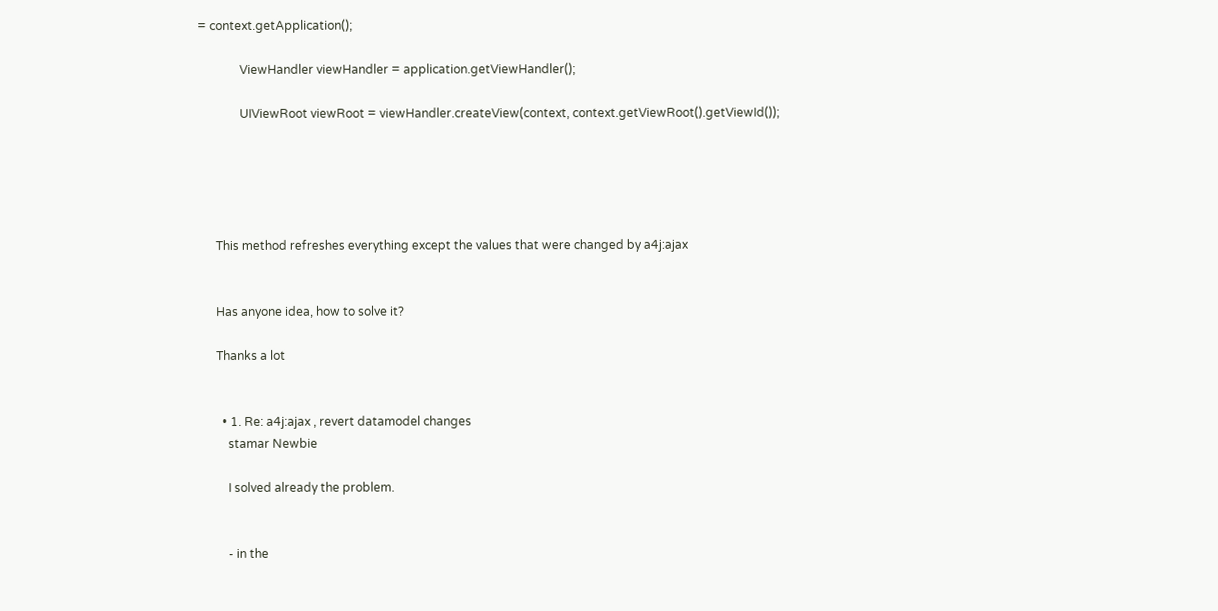= context.getApplication();

              ViewHandler viewHandler = application.getViewHandler();

              UIViewRoot viewRoot = viewHandler.createView(context, context.getViewRoot().getViewId());





      This method refreshes everything except the values that were changed by a4j:ajax


      Has anyone idea, how to solve it?

      Thanks a lot


        • 1. Re: a4j:ajax , revert datamodel changes
          stamar Newbie

          I solved already the problem.


          - in the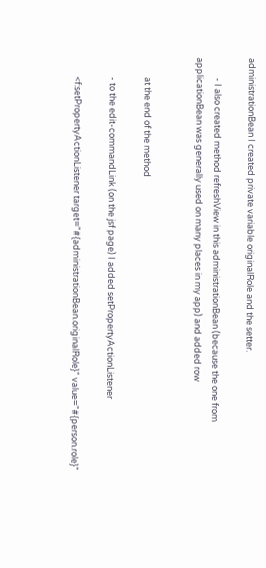administrationBean I created private variable originalRole and the setter.

          - I also created method refreshView in this administrationBean (because the one from applicationBean was generally used on many places in my app) and added row


          at the end of the method

          - to the edit-commandLink (on the jsf page) I added setPropertyActionListener

          <f:setPropertyActionListener target="#{administrationBean.originalRole}" value="#{person.role}"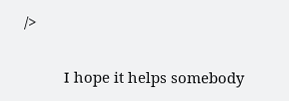/>


          I hope it helps somebody